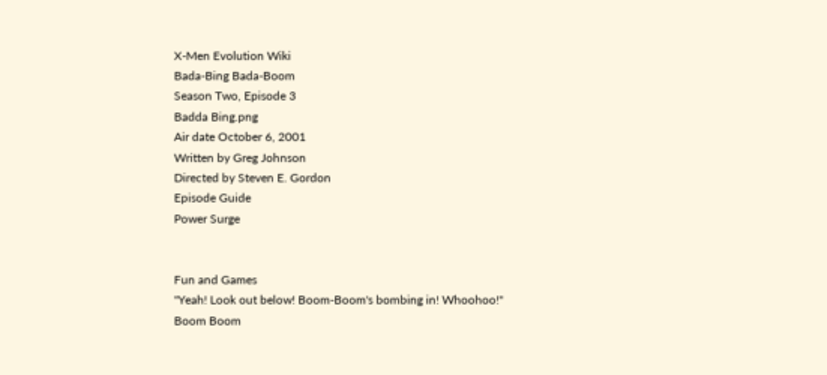X-Men Evolution Wiki
Bada-Bing Bada-Boom
Season Two, Episode 3
Badda Bing.png
Air date October 6, 2001
Written by Greg Johnson
Directed by Steven E. Gordon
Episode Guide
Power Surge


Fun and Games
"Yeah! Look out below! Boom-Boom's bombing in! Whoohoo!"
Boom Boom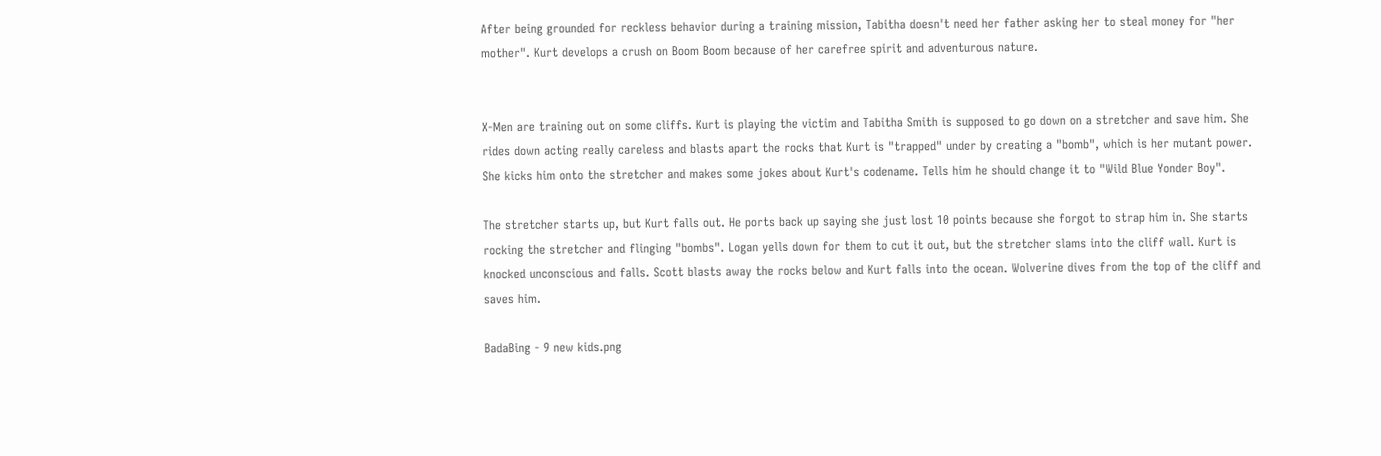After being grounded for reckless behavior during a training mission, Tabitha doesn't need her father asking her to steal money for "her mother". Kurt develops a crush on Boom Boom because of her carefree spirit and adventurous nature.


X-Men are training out on some cliffs. Kurt is playing the victim and Tabitha Smith is supposed to go down on a stretcher and save him. She rides down acting really careless and blasts apart the rocks that Kurt is "trapped" under by creating a "bomb", which is her mutant power. She kicks him onto the stretcher and makes some jokes about Kurt's codename. Tells him he should change it to "Wild Blue Yonder Boy".

The stretcher starts up, but Kurt falls out. He ports back up saying she just lost 10 points because she forgot to strap him in. She starts rocking the stretcher and flinging "bombs". Logan yells down for them to cut it out, but the stretcher slams into the cliff wall. Kurt is knocked unconscious and falls. Scott blasts away the rocks below and Kurt falls into the ocean. Wolverine dives from the top of the cliff and saves him.

BadaBing - 9 new kids.png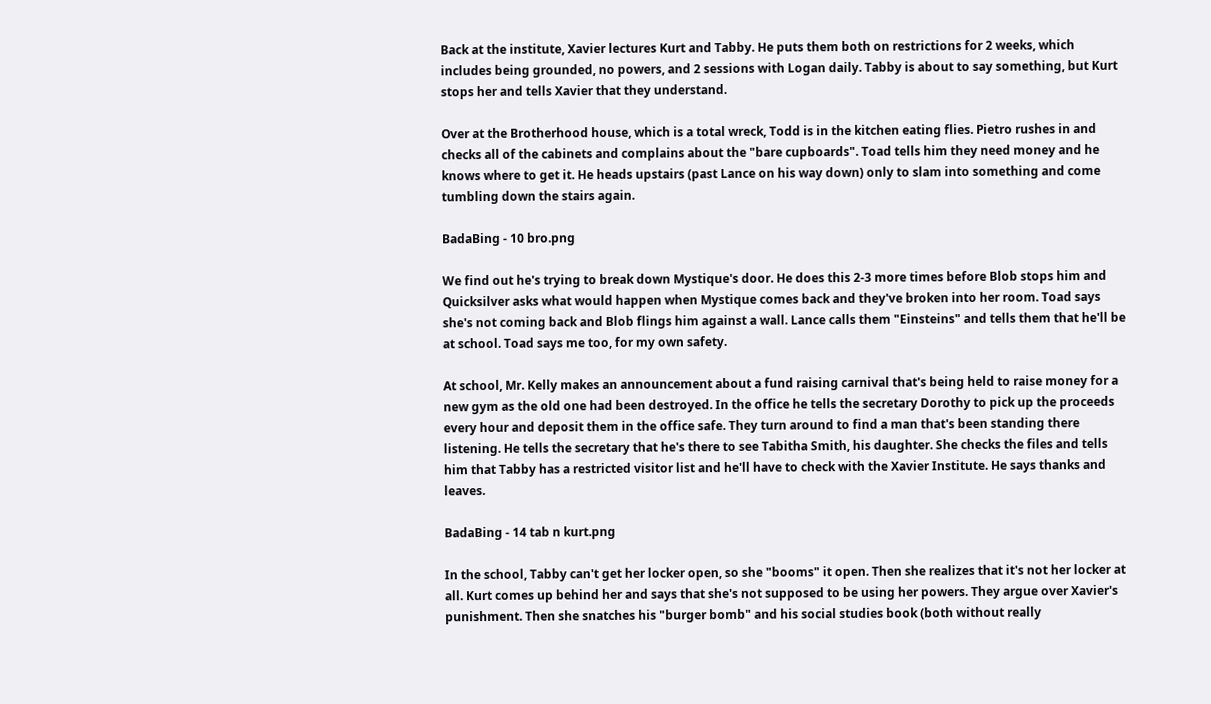Back at the institute, Xavier lectures Kurt and Tabby. He puts them both on restrictions for 2 weeks, which includes being grounded, no powers, and 2 sessions with Logan daily. Tabby is about to say something, but Kurt stops her and tells Xavier that they understand.

Over at the Brotherhood house, which is a total wreck, Todd is in the kitchen eating flies. Pietro rushes in and checks all of the cabinets and complains about the "bare cupboards". Toad tells him they need money and he knows where to get it. He heads upstairs (past Lance on his way down) only to slam into something and come tumbling down the stairs again.

BadaBing - 10 bro.png

We find out he's trying to break down Mystique's door. He does this 2-3 more times before Blob stops him and Quicksilver asks what would happen when Mystique comes back and they've broken into her room. Toad says she's not coming back and Blob flings him against a wall. Lance calls them "Einsteins" and tells them that he'll be at school. Toad says me too, for my own safety.

At school, Mr. Kelly makes an announcement about a fund raising carnival that's being held to raise money for a new gym as the old one had been destroyed. In the office he tells the secretary Dorothy to pick up the proceeds every hour and deposit them in the office safe. They turn around to find a man that's been standing there listening. He tells the secretary that he's there to see Tabitha Smith, his daughter. She checks the files and tells him that Tabby has a restricted visitor list and he'll have to check with the Xavier Institute. He says thanks and leaves.

BadaBing - 14 tab n kurt.png

In the school, Tabby can't get her locker open, so she "booms" it open. Then she realizes that it's not her locker at all. Kurt comes up behind her and says that she's not supposed to be using her powers. They argue over Xavier's punishment. Then she snatches his "burger bomb" and his social studies book (both without really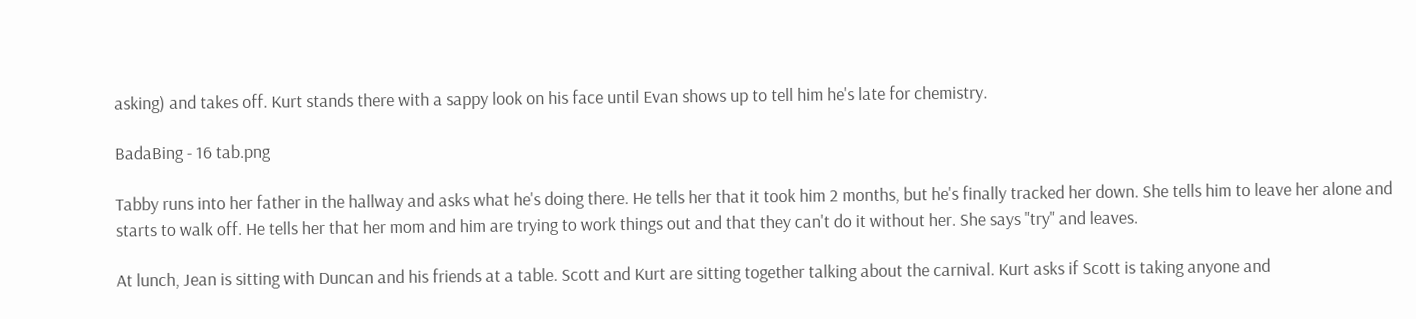asking) and takes off. Kurt stands there with a sappy look on his face until Evan shows up to tell him he's late for chemistry.

BadaBing - 16 tab.png

Tabby runs into her father in the hallway and asks what he's doing there. He tells her that it took him 2 months, but he's finally tracked her down. She tells him to leave her alone and starts to walk off. He tells her that her mom and him are trying to work things out and that they can't do it without her. She says "try" and leaves.

At lunch, Jean is sitting with Duncan and his friends at a table. Scott and Kurt are sitting together talking about the carnival. Kurt asks if Scott is taking anyone and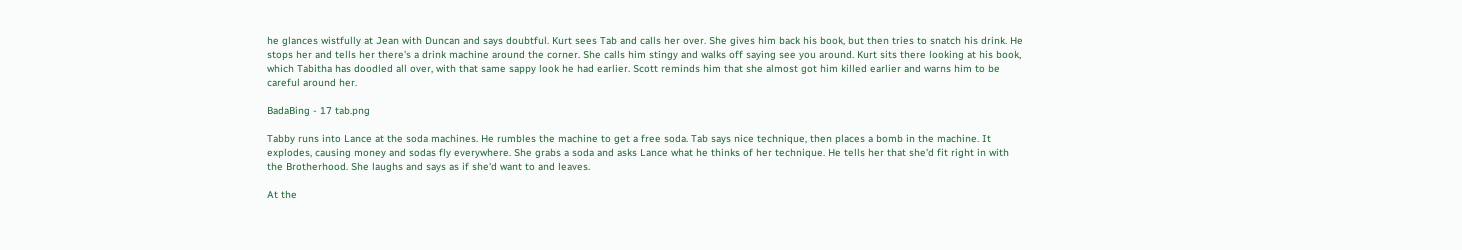he glances wistfully at Jean with Duncan and says doubtful. Kurt sees Tab and calls her over. She gives him back his book, but then tries to snatch his drink. He stops her and tells her there's a drink machine around the corner. She calls him stingy and walks off saying see you around. Kurt sits there looking at his book, which Tabitha has doodled all over, with that same sappy look he had earlier. Scott reminds him that she almost got him killed earlier and warns him to be careful around her.

BadaBing - 17 tab.png

Tabby runs into Lance at the soda machines. He rumbles the machine to get a free soda. Tab says nice technique, then places a bomb in the machine. It explodes, causing money and sodas fly everywhere. She grabs a soda and asks Lance what he thinks of her technique. He tells her that she'd fit right in with the Brotherhood. She laughs and says as if she'd want to and leaves.

At the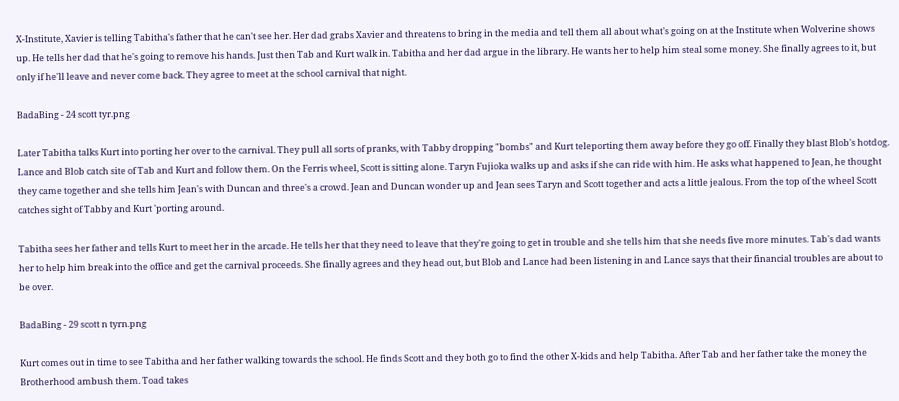X-Institute, Xavier is telling Tabitha's father that he can't see her. Her dad grabs Xavier and threatens to bring in the media and tell them all about what's going on at the Institute when Wolverine shows up. He tells her dad that he's going to remove his hands. Just then Tab and Kurt walk in. Tabitha and her dad argue in the library. He wants her to help him steal some money. She finally agrees to it, but only if he'll leave and never come back. They agree to meet at the school carnival that night.

BadaBing - 24 scott tyr.png

Later Tabitha talks Kurt into porting her over to the carnival. They pull all sorts of pranks, with Tabby dropping "bombs" and Kurt teleporting them away before they go off. Finally they blast Blob's hotdog. Lance and Blob catch site of Tab and Kurt and follow them. On the Ferris wheel, Scott is sitting alone. Taryn Fujioka walks up and asks if she can ride with him. He asks what happened to Jean, he thought they came together and she tells him Jean's with Duncan and three's a crowd. Jean and Duncan wonder up and Jean sees Taryn and Scott together and acts a little jealous. From the top of the wheel Scott catches sight of Tabby and Kurt 'porting around.

Tabitha sees her father and tells Kurt to meet her in the arcade. He tells her that they need to leave that they're going to get in trouble and she tells him that she needs five more minutes. Tab's dad wants her to help him break into the office and get the carnival proceeds. She finally agrees and they head out, but Blob and Lance had been listening in and Lance says that their financial troubles are about to be over.

BadaBing - 29 scott n tyrn.png

Kurt comes out in time to see Tabitha and her father walking towards the school. He finds Scott and they both go to find the other X-kids and help Tabitha. After Tab and her father take the money the Brotherhood ambush them. Toad takes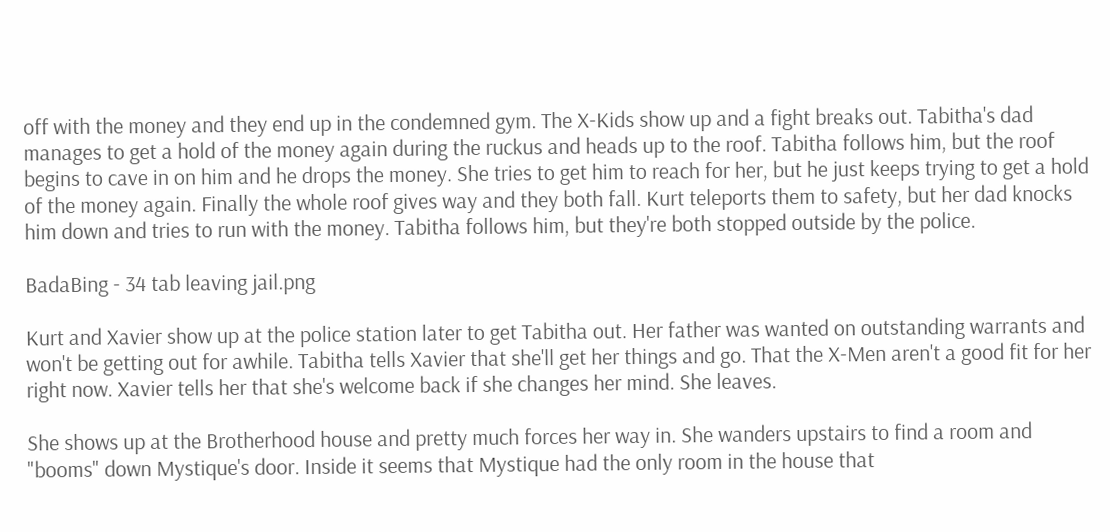off with the money and they end up in the condemned gym. The X-Kids show up and a fight breaks out. Tabitha's dad manages to get a hold of the money again during the ruckus and heads up to the roof. Tabitha follows him, but the roof begins to cave in on him and he drops the money. She tries to get him to reach for her, but he just keeps trying to get a hold of the money again. Finally the whole roof gives way and they both fall. Kurt teleports them to safety, but her dad knocks him down and tries to run with the money. Tabitha follows him, but they're both stopped outside by the police.

BadaBing - 34 tab leaving jail.png

Kurt and Xavier show up at the police station later to get Tabitha out. Her father was wanted on outstanding warrants and won't be getting out for awhile. Tabitha tells Xavier that she'll get her things and go. That the X-Men aren't a good fit for her right now. Xavier tells her that she's welcome back if she changes her mind. She leaves.

She shows up at the Brotherhood house and pretty much forces her way in. She wanders upstairs to find a room and "booms" down Mystique's door. Inside it seems that Mystique had the only room in the house that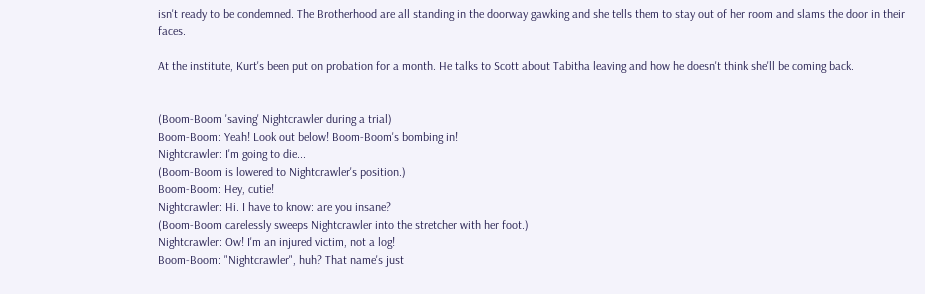isn't ready to be condemned. The Brotherhood are all standing in the doorway gawking and she tells them to stay out of her room and slams the door in their faces.

At the institute, Kurt's been put on probation for a month. He talks to Scott about Tabitha leaving and how he doesn't think she'll be coming back.


(Boom-Boom 'saving' Nightcrawler during a trial)
Boom-Boom: Yeah! Look out below! Boom-Boom's bombing in!
Nightcrawler: I'm going to die...
(Boom-Boom is lowered to Nightcrawler's position.)
Boom-Boom: Hey, cutie!
Nightcrawler: Hi. I have to know: are you insane?
(Boom-Boom carelessly sweeps Nightcrawler into the stretcher with her foot.)
Nightcrawler: Ow! I'm an injured victim, not a log!
Boom-Boom: "Nightcrawler", huh? That name's just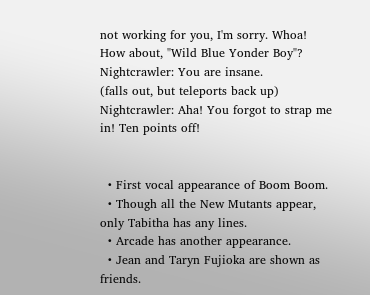not working for you, I'm sorry. Whoa! How about, "Wild Blue Yonder Boy"?
Nightcrawler: You are insane.
(falls out, but teleports back up)
Nightcrawler: Aha! You forgot to strap me in! Ten points off!


  • First vocal appearance of Boom Boom.
  • Though all the New Mutants appear, only Tabitha has any lines.
  • Arcade has another appearance.
  • Jean and Taryn Fujioka are shown as friends.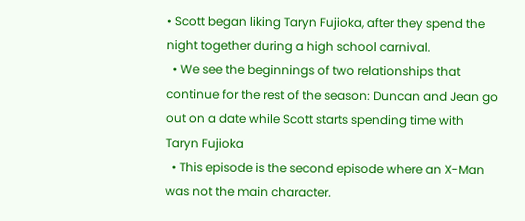• Scott began liking Taryn Fujioka, after they spend the night together during a high school carnival.
  • We see the beginnings of two relationships that continue for the rest of the season: Duncan and Jean go out on a date while Scott starts spending time with Taryn Fujioka
  • This episode is the second episode where an X-Man was not the main character.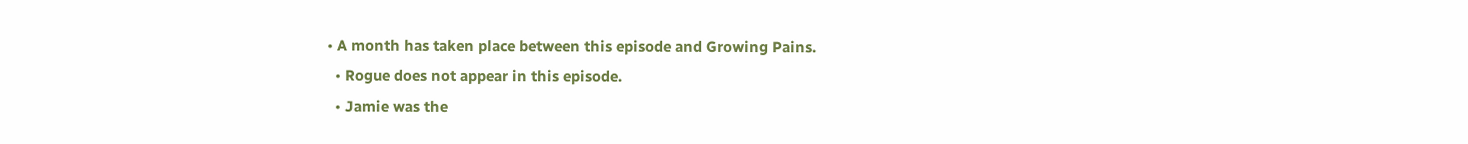• A month has taken place between this episode and Growing Pains.
  • Rogue does not appear in this episode.
  • Jamie was the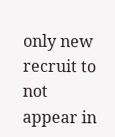only new recruit to not appear in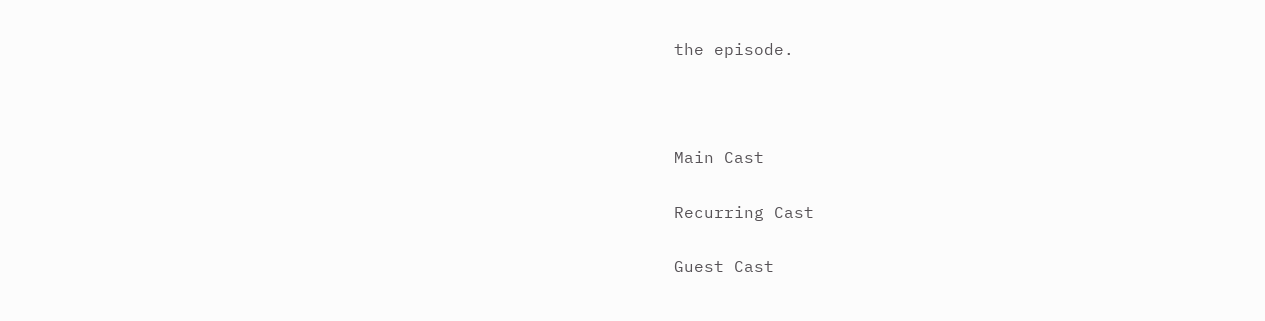the episode.



Main Cast

Recurring Cast

Guest Cast